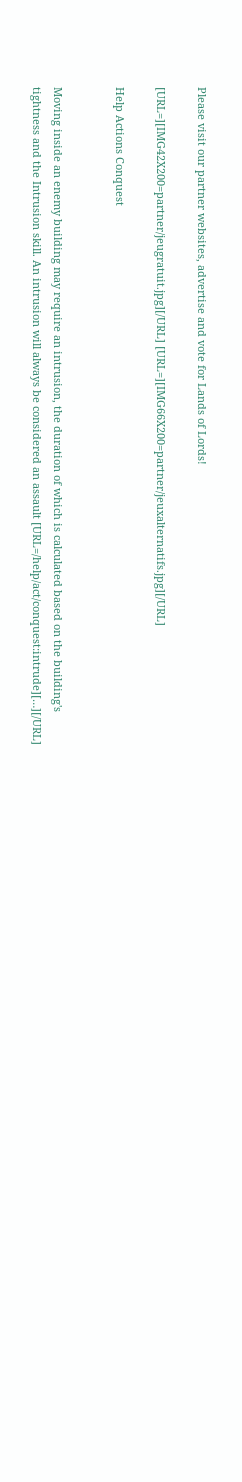Please visit our partner websites, advertise and vote for Lands of Lords!

[URL=][IMG42X200=partner/jeugratuit.jpg][/URL] [URL=][IMG66X200=partner/jeuxalternatifs.jpg][/URL]

Help Actions Conquest


Moving inside an enemy building may require an intrusion, the duration of which is calculated based on the building's tightness and the Intrusion skill. An intrusion will always be considered an assault [URL=/help/act/conquest:intrude][…][/URL]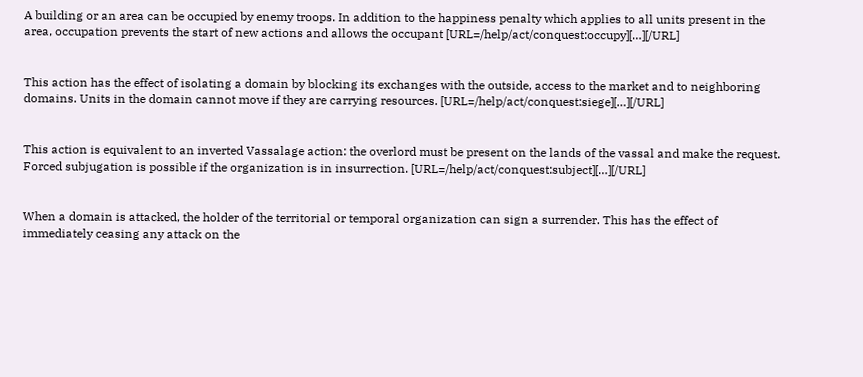A building or an area can be occupied by enemy troops. In addition to the happiness penalty which applies to all units present in the area, occupation prevents the start of new actions and allows the occupant [URL=/help/act/conquest:occupy][…][/URL]


This action has the effect of isolating a domain by blocking its exchanges with the outside, access to the market and to neighboring domains. Units in the domain cannot move if they are carrying resources. [URL=/help/act/conquest:siege][…][/URL]


This action is equivalent to an inverted Vassalage action: the overlord must be present on the lands of the vassal and make the request. Forced subjugation is possible if the organization is in insurrection. [URL=/help/act/conquest:subject][…][/URL]


When a domain is attacked, the holder of the territorial or temporal organization can sign a surrender. This has the effect of immediately ceasing any attack on the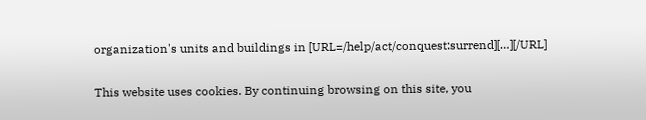organization's units and buildings in [URL=/help/act/conquest:surrend][…][/URL]

This website uses cookies. By continuing browsing on this site, you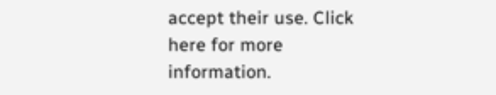accept their use. Click here for more information.